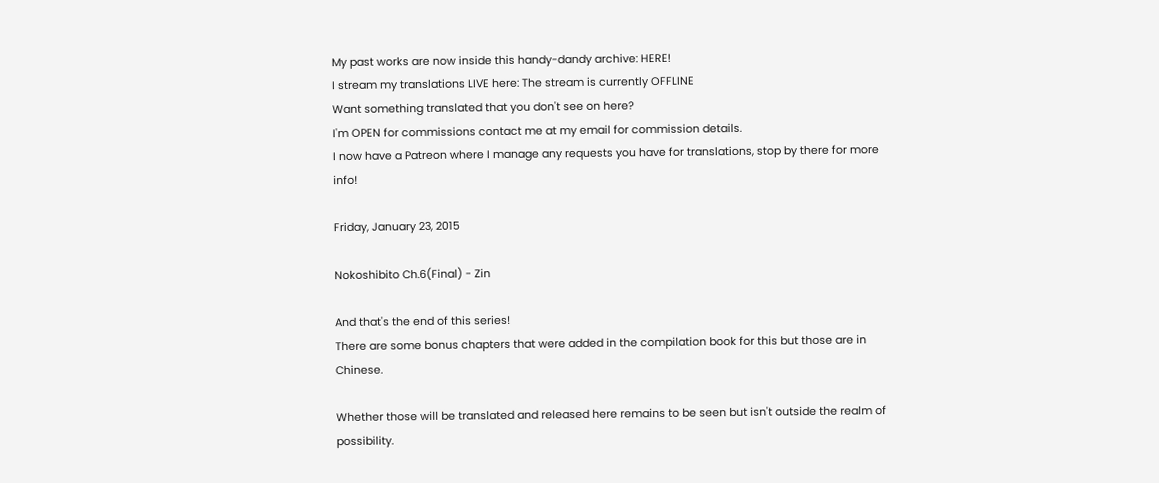My past works are now inside this handy-dandy archive: HERE!
I stream my translations LIVE here: The stream is currently OFFLINE
Want something translated that you don't see on here?
I'm OPEN for commissions contact me at my email for commission details.
I now have a Patreon where I manage any requests you have for translations, stop by there for more info!

Friday, January 23, 2015

Nokoshibito Ch.6(Final) - Zin

And that's the end of this series!
There are some bonus chapters that were added in the compilation book for this but those are in Chinese.

Whether those will be translated and released here remains to be seen but isn't outside the realm of possibility.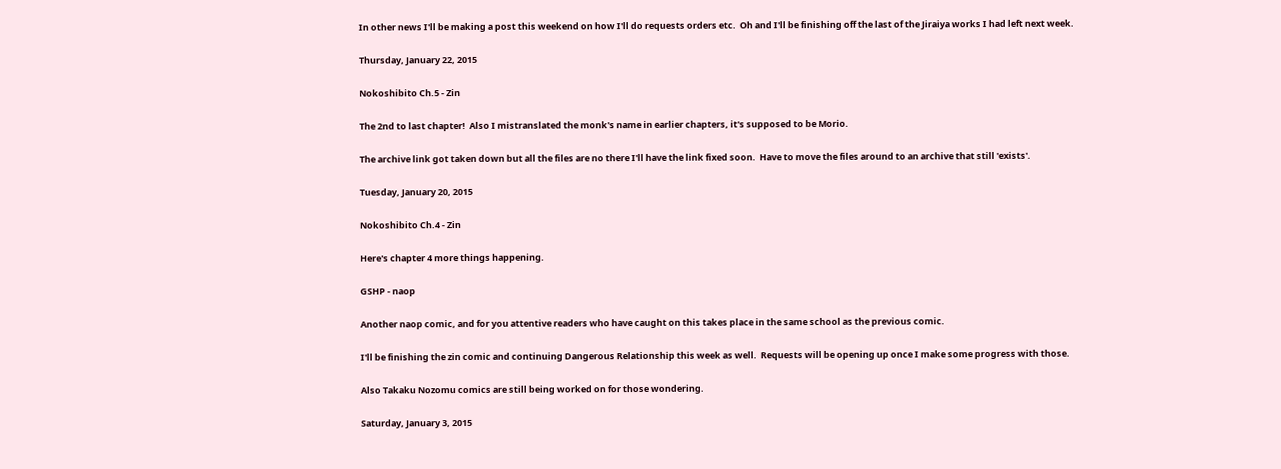In other news I'll be making a post this weekend on how I'll do requests orders etc.  Oh and I'll be finishing off the last of the Jiraiya works I had left next week.

Thursday, January 22, 2015

Nokoshibito Ch.5 - Zin

The 2nd to last chapter!  Also I mistranslated the monk's name in earlier chapters, it's supposed to be Morio.

The archive link got taken down but all the files are no there I'll have the link fixed soon.  Have to move the files around to an archive that still 'exists'.

Tuesday, January 20, 2015

Nokoshibito Ch.4 - Zin

Here's chapter 4 more things happening.

GSHP - naop

Another naop comic, and for you attentive readers who have caught on this takes place in the same school as the previous comic.

I'll be finishing the zin comic and continuing Dangerous Relationship this week as well.  Requests will be opening up once I make some progress with those.

Also Takaku Nozomu comics are still being worked on for those wondering.

Saturday, January 3, 2015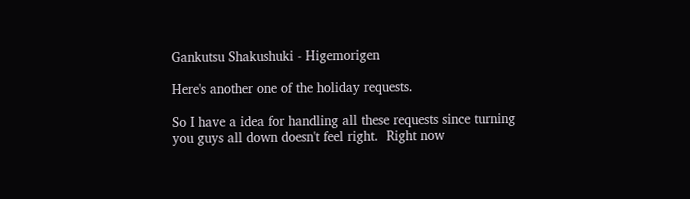Gankutsu Shakushuki - Higemorigen

Here's another one of the holiday requests.

So I have a idea for handling all these requests since turning you guys all down doesn't feel right.  Right now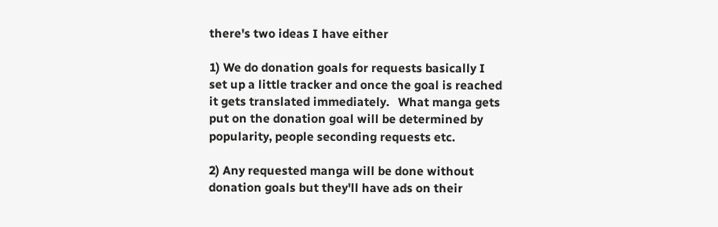there's two ideas I have either

1) We do donation goals for requests basically I set up a little tracker and once the goal is reached it gets translated immediately.   What manga gets put on the donation goal will be determined by popularity, people seconding requests etc.

2) Any requested manga will be done without donation goals but they'll have ads on their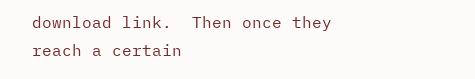download link.  Then once they reach a certain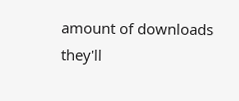amount of downloads they'll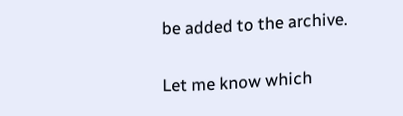be added to the archive.

Let me know which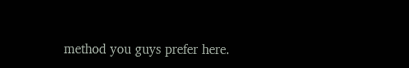method you guys prefer here.